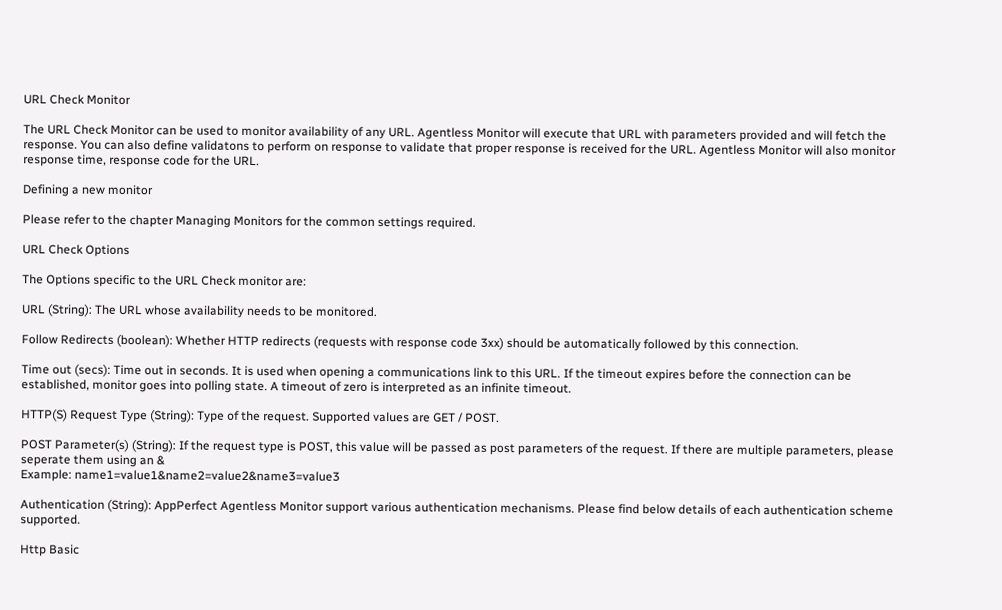URL Check Monitor

The URL Check Monitor can be used to monitor availability of any URL. Agentless Monitor will execute that URL with parameters provided and will fetch the response. You can also define validatons to perform on response to validate that proper response is received for the URL. Agentless Monitor will also monitor response time, response code for the URL.

Defining a new monitor

Please refer to the chapter Managing Monitors for the common settings required.

URL Check Options

The Options specific to the URL Check monitor are:

URL (String): The URL whose availability needs to be monitored.

Follow Redirects (boolean): Whether HTTP redirects (requests with response code 3xx) should be automatically followed by this connection.

Time out (secs): Time out in seconds. It is used when opening a communications link to this URL. If the timeout expires before the connection can be established, monitor goes into polling state. A timeout of zero is interpreted as an infinite timeout.

HTTP(S) Request Type (String): Type of the request. Supported values are GET / POST.

POST Parameter(s) (String): If the request type is POST, this value will be passed as post parameters of the request. If there are multiple parameters, please seperate them using an &
Example: name1=value1&name2=value2&name3=value3

Authentication (String): AppPerfect Agentless Monitor support various authentication mechanisms. Please find below details of each authentication scheme supported.

Http Basic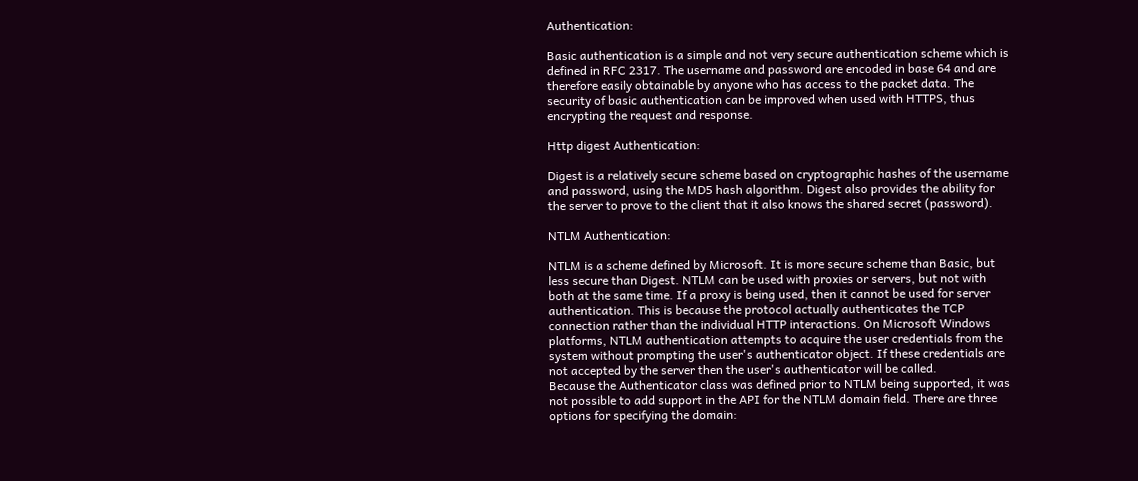Authentication:

Basic authentication is a simple and not very secure authentication scheme which is defined in RFC 2317. The username and password are encoded in base 64 and are therefore easily obtainable by anyone who has access to the packet data. The security of basic authentication can be improved when used with HTTPS, thus encrypting the request and response.

Http digest Authentication:

Digest is a relatively secure scheme based on cryptographic hashes of the username and password, using the MD5 hash algorithm. Digest also provides the ability for the server to prove to the client that it also knows the shared secret (password).

NTLM Authentication:

NTLM is a scheme defined by Microsoft. It is more secure scheme than Basic, but less secure than Digest. NTLM can be used with proxies or servers, but not with both at the same time. If a proxy is being used, then it cannot be used for server authentication. This is because the protocol actually authenticates the TCP connection rather than the individual HTTP interactions. On Microsoft Windows platforms, NTLM authentication attempts to acquire the user credentials from the system without prompting the user's authenticator object. If these credentials are not accepted by the server then the user's authenticator will be called.
Because the Authenticator class was defined prior to NTLM being supported, it was not possible to add support in the API for the NTLM domain field. There are three options for specifying the domain: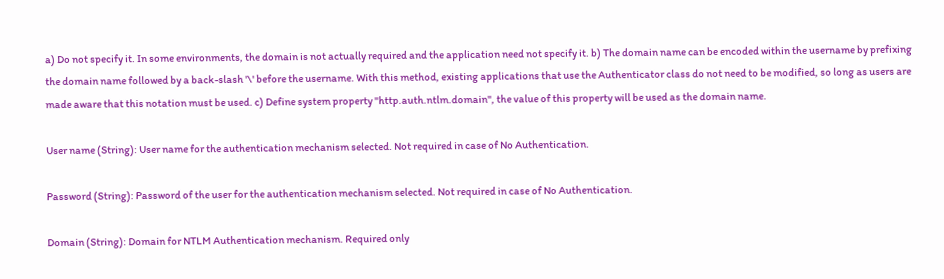a) Do not specify it. In some environments, the domain is not actually required and the application need not specify it. b) The domain name can be encoded within the username by prefixing the domain name followed by a back-slash '\' before the username. With this method, existing applications that use the Authenticator class do not need to be modified, so long as users are made aware that this notation must be used. c) Define system property "http.auth.ntlm.domain", the value of this property will be used as the domain name.

User name (String): User name for the authentication mechanism selected. Not required in case of No Authentication.

Password (String): Password of the user for the authentication mechanism selected. Not required in case of No Authentication.

Domain (String): Domain for NTLM Authentication mechanism. Required only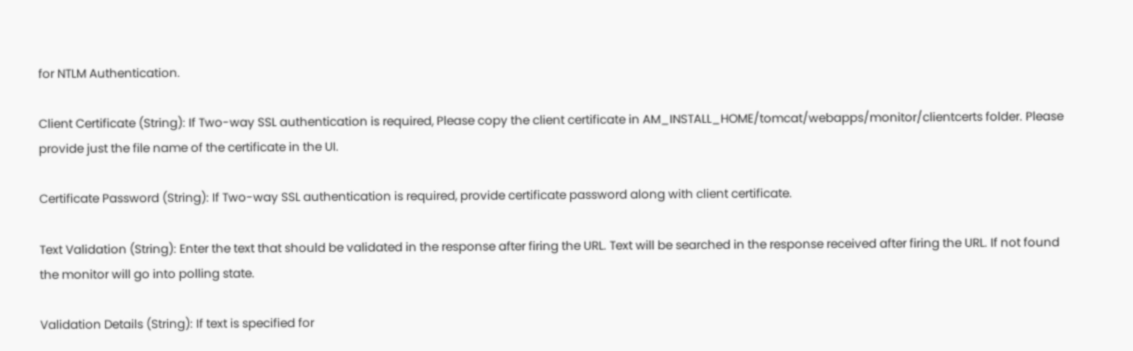for NTLM Authentication.

Client Certificate (String): If Two-way SSL authentication is required, Please copy the client certificate in AM_INSTALL_HOME/tomcat/webapps/monitor/clientcerts folder. Please provide just the file name of the certificate in the UI.

Certificate Password (String): If Two-way SSL authentication is required, provide certificate password along with client certificate.

Text Validation (String): Enter the text that should be validated in the response after firing the URL. Text will be searched in the response received after firing the URL. If not found the monitor will go into polling state.

Validation Details (String): If text is specified for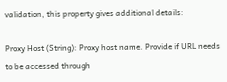validation, this property gives additional details:

Proxy Host (String): Proxy host name. Provide if URL needs to be accessed through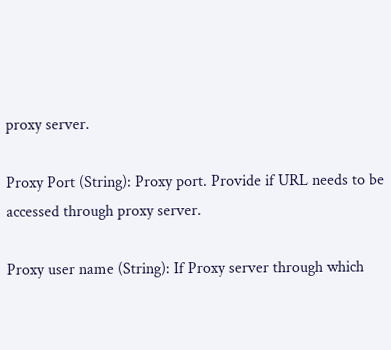proxy server.

Proxy Port (String): Proxy port. Provide if URL needs to be accessed through proxy server.

Proxy user name (String): If Proxy server through which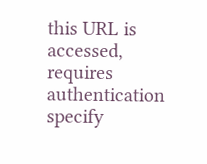this URL is accessed, requires authentication specify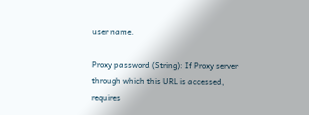user name.

Proxy password (String): If Proxy server through which this URL is accessed, requires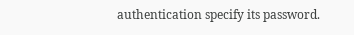authentication specify its password.